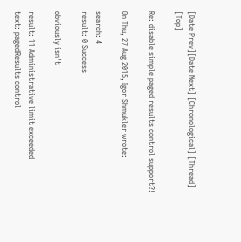[Date Prev][Date Next] [Chronological] [Thread] [Top]

Re: disable simple paged results control support?!

On Thu, 27 Aug 2015, Igor Shmukler wrote:

search: 4
result: 0 Success

obviously isn't

result: 11 Administrative limit exceeded
text: pagedResults control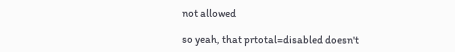not allowed

so yeah, that prtotal=disabled doesn't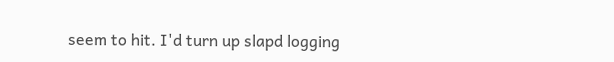seem to hit. I'd turn up slapd logging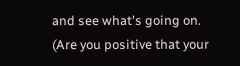and see what's going on. (Are you positive that your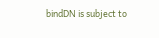bindDN is subject to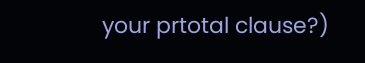your prtotal clause?)